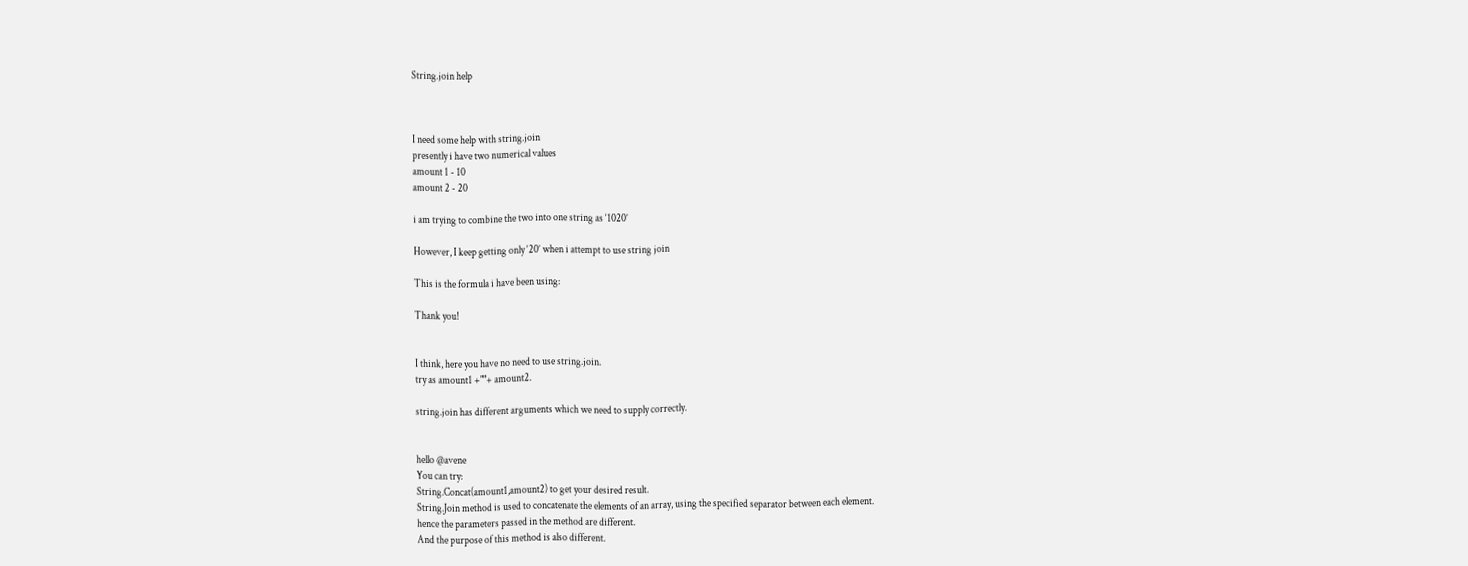String.join help



I need some help with string.join
presently i have two numerical values
amount 1 - 10
amount 2 - 20

i am trying to combine the two into one string as ‘1020’

However, I keep getting only ‘20’ when i attempt to use string join

This is the formula i have been using:

Thank you!


I think, here you have no need to use string.join.
try as amount1 +""+ amount2.

string.join has different arguments which we need to supply correctly.


hello @avene
You can try:
String.Concat(amount1,amount2) to get your desired result.
String.Join method is used to concatenate the elements of an array, using the specified separator between each element.
hence the parameters passed in the method are different.
And the purpose of this method is also different.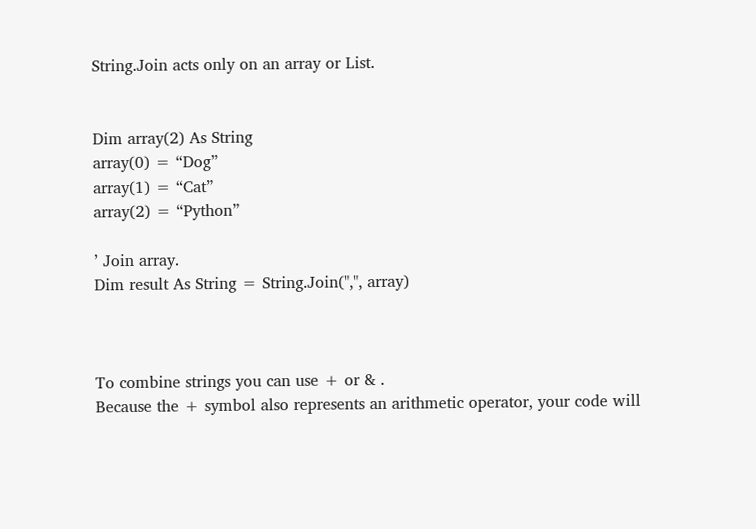String.Join acts only on an array or List.


Dim array(2) As String
array(0) = “Dog”
array(1) = “Cat”
array(2) = “Python”

’ Join array.
Dim result As String = String.Join(",", array)



To combine strings you can use + or & .
Because the + symbol also represents an arithmetic operator, your code will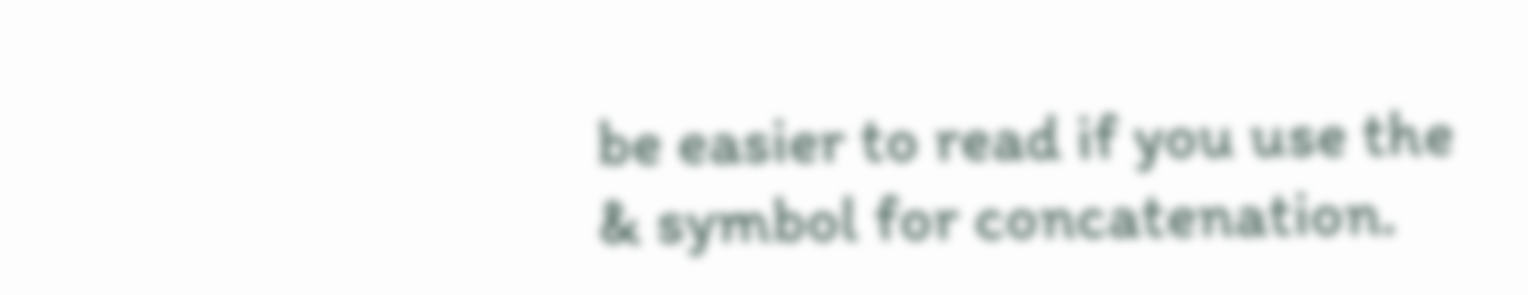be easier to read if you use the & symbol for concatenation.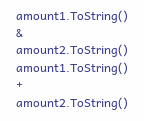amount1.ToString() & amount2.ToString()
amount1.ToString() + amount2.ToString()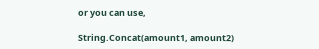or you can use,

String.Concat(amount1, amount2)